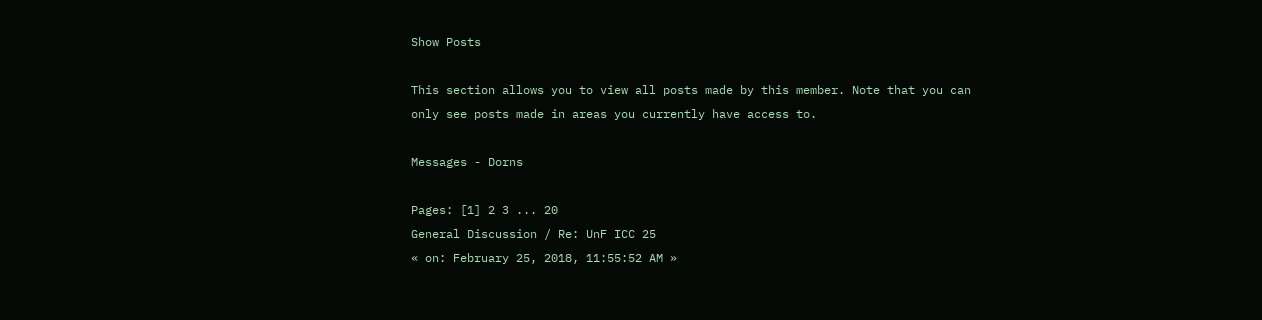Show Posts

This section allows you to view all posts made by this member. Note that you can only see posts made in areas you currently have access to.

Messages - Dorns

Pages: [1] 2 3 ... 20
General Discussion / Re: UnF ICC 25
« on: February 25, 2018, 11:55:52 AM »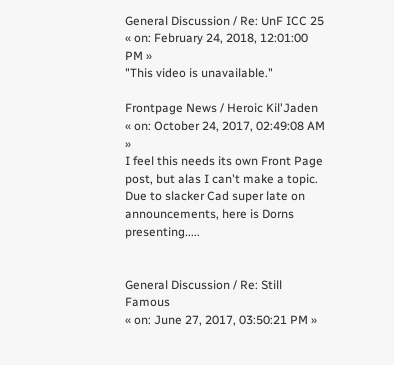General Discussion / Re: UnF ICC 25
« on: February 24, 2018, 12:01:00 PM »
"This video is unavailable."

Frontpage News / Heroic Kil'Jaden
« on: October 24, 2017, 02:49:08 AM »
I feel this needs its own Front Page post, but alas I can't make a topic. Due to slacker Cad super late on announcements, here is Dorns presenting.....


General Discussion / Re: Still Famous
« on: June 27, 2017, 03:50:21 PM »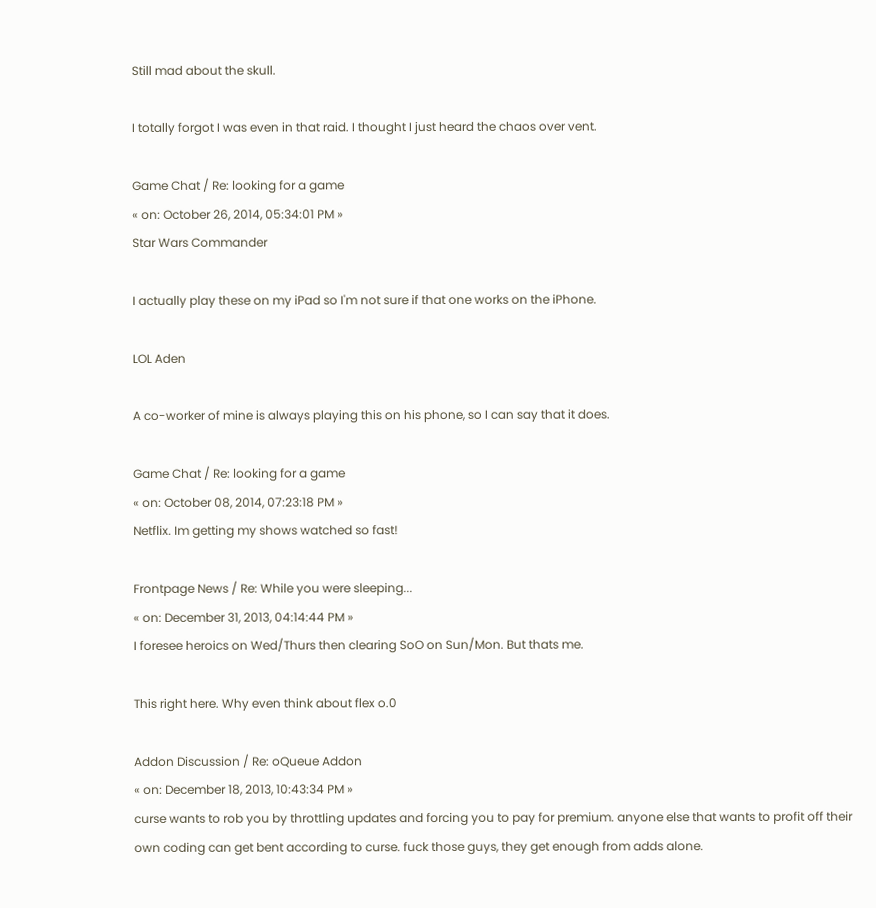Still mad about the skull.

I totally forgot I was even in that raid. I thought I just heard the chaos over vent.

Game Chat / Re: looking for a game
« on: October 26, 2014, 05:34:01 PM »
Star Wars Commander

I actually play these on my iPad so I'm not sure if that one works on the iPhone.

LOL Aden

A co-worker of mine is always playing this on his phone, so I can say that it does.

Game Chat / Re: looking for a game
« on: October 08, 2014, 07:23:18 PM »
Netflix. Im getting my shows watched so fast!

Frontpage News / Re: While you were sleeping...
« on: December 31, 2013, 04:14:44 PM »
I foresee heroics on Wed/Thurs then clearing SoO on Sun/Mon. But thats me.

This right here. Why even think about flex o.0

Addon Discussion / Re: oQueue Addon
« on: December 18, 2013, 10:43:34 PM »
curse wants to rob you by throttling updates and forcing you to pay for premium. anyone else that wants to profit off their own coding can get bent according to curse. fuck those guys, they get enough from adds alone.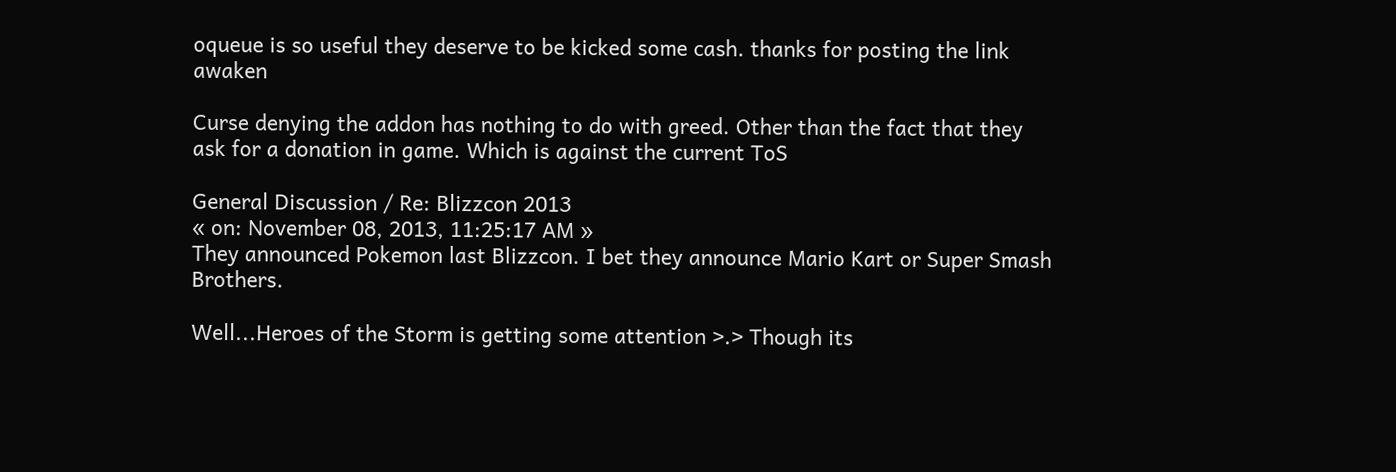oqueue is so useful they deserve to be kicked some cash. thanks for posting the link awaken

Curse denying the addon has nothing to do with greed. Other than the fact that they ask for a donation in game. Which is against the current ToS

General Discussion / Re: Blizzcon 2013
« on: November 08, 2013, 11:25:17 AM »
They announced Pokemon last Blizzcon. I bet they announce Mario Kart or Super Smash Brothers.

Well...Heroes of the Storm is getting some attention >.> Though its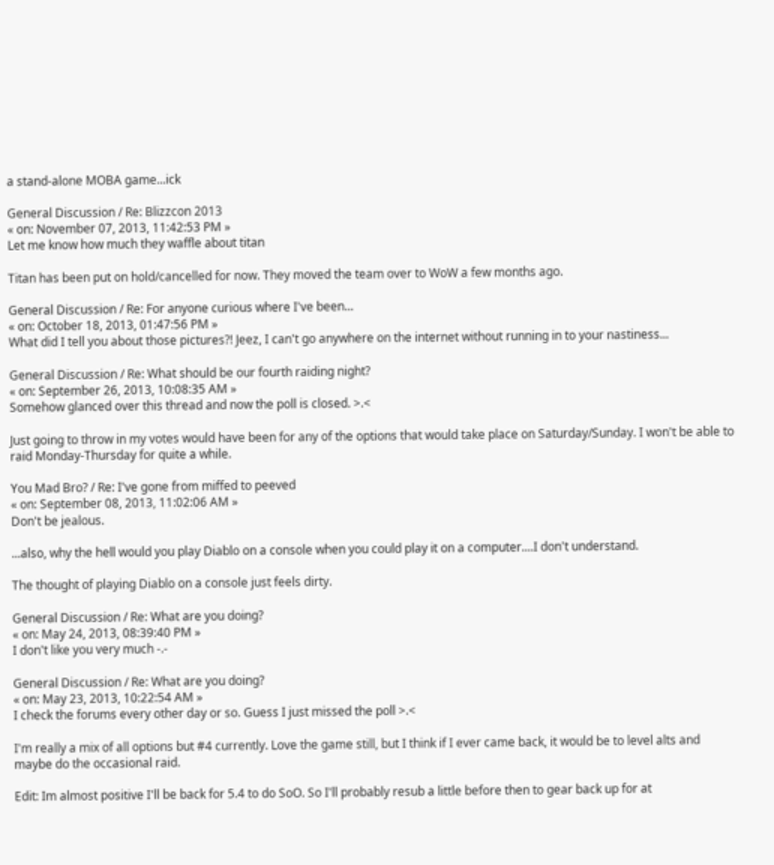a stand-alone MOBA game...ick

General Discussion / Re: Blizzcon 2013
« on: November 07, 2013, 11:42:53 PM »
Let me know how much they waffle about titan

Titan has been put on hold/cancelled for now. They moved the team over to WoW a few months ago.

General Discussion / Re: For anyone curious where I've been...
« on: October 18, 2013, 01:47:56 PM »
What did I tell you about those pictures?! Jeez, I can't go anywhere on the internet without running in to your nastiness...

General Discussion / Re: What should be our fourth raiding night?
« on: September 26, 2013, 10:08:35 AM »
Somehow glanced over this thread and now the poll is closed. >.<

Just going to throw in my votes would have been for any of the options that would take place on Saturday/Sunday. I won't be able to raid Monday-Thursday for quite a while.

You Mad Bro? / Re: I've gone from miffed to peeved
« on: September 08, 2013, 11:02:06 AM »
Don't be jealous.

...also, why the hell would you play Diablo on a console when you could play it on a computer....I don't understand.

The thought of playing Diablo on a console just feels dirty.

General Discussion / Re: What are you doing?
« on: May 24, 2013, 08:39:40 PM »
I don't like you very much -.-

General Discussion / Re: What are you doing?
« on: May 23, 2013, 10:22:54 AM »
I check the forums every other day or so. Guess I just missed the poll >.<

I'm really a mix of all options but #4 currently. Love the game still, but I think if I ever came back, it would be to level alts and maybe do the occasional raid.

Edit: Im almost positive I'll be back for 5.4 to do SoO. So I'll probably resub a little before then to gear back up for at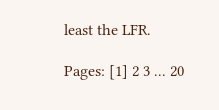least the LFR.

Pages: [1] 2 3 ... 20